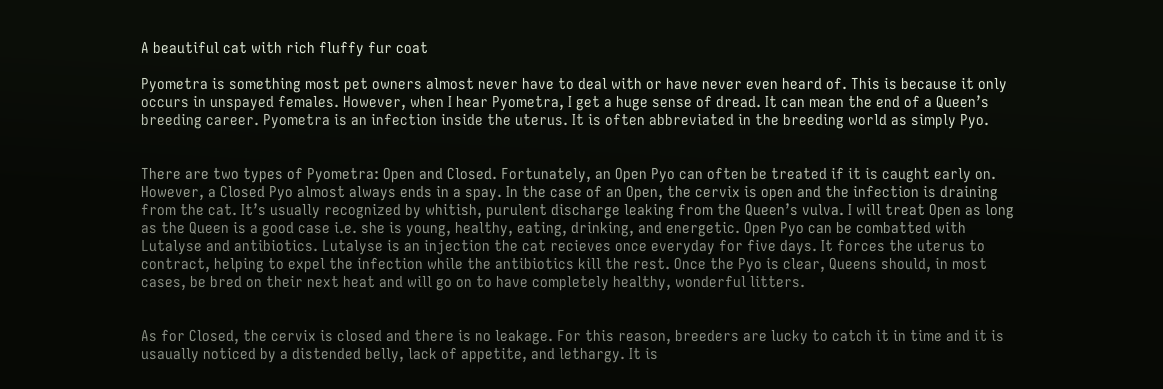A beautiful cat with rich fluffy fur coat

Pyometra is something most pet owners almost never have to deal with or have never even heard of. This is because it only occurs in unspayed females. However, when I hear Pyometra, I get a huge sense of dread. It can mean the end of a Queen’s breeding career. Pyometra is an infection inside the uterus. It is often abbreviated in the breeding world as simply Pyo.


There are two types of Pyometra: Open and Closed. Fortunately, an Open Pyo can often be treated if it is caught early on. However, a Closed Pyo almost always ends in a spay. In the case of an Open, the cervix is open and the infection is draining from the cat. It’s usually recognized by whitish, purulent discharge leaking from the Queen’s vulva. I will treat Open as long as the Queen is a good case i.e. she is young, healthy, eating, drinking, and energetic. Open Pyo can be combatted with Lutalyse and antibiotics. Lutalyse is an injection the cat recieves once everyday for five days. It forces the uterus to contract, helping to expel the infection while the antibiotics kill the rest. Once the Pyo is clear, Queens should, in most cases, be bred on their next heat and will go on to have completely healthy, wonderful litters.


As for Closed, the cervix is closed and there is no leakage. For this reason, breeders are lucky to catch it in time and it is usaually noticed by a distended belly, lack of appetite, and lethargy. It is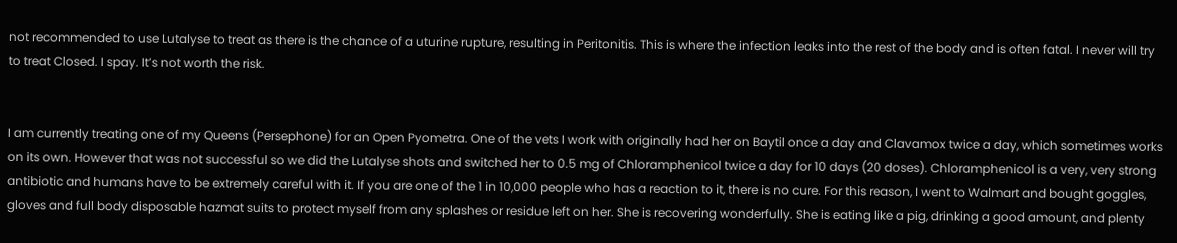not recommended to use Lutalyse to treat as there is the chance of a uturine rupture, resulting in Peritonitis. This is where the infection leaks into the rest of the body and is often fatal. I never will try to treat Closed. I spay. It’s not worth the risk.


I am currently treating one of my Queens (Persephone) for an Open Pyometra. One of the vets I work with originally had her on Baytil once a day and Clavamox twice a day, which sometimes works on its own. However that was not successful so we did the Lutalyse shots and switched her to 0.5 mg of Chloramphenicol twice a day for 10 days (20 doses). Chloramphenicol is a very, very strong antibiotic and humans have to be extremely careful with it. If you are one of the 1 in 10,000 people who has a reaction to it, there is no cure. For this reason, I went to Walmart and bought goggles, gloves and full body disposable hazmat suits to protect myself from any splashes or residue left on her. She is recovering wonderfully. She is eating like a pig, drinking a good amount, and plenty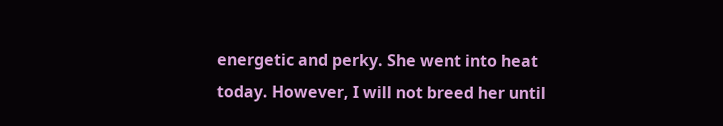energetic and perky. She went into heat today. However, I will not breed her until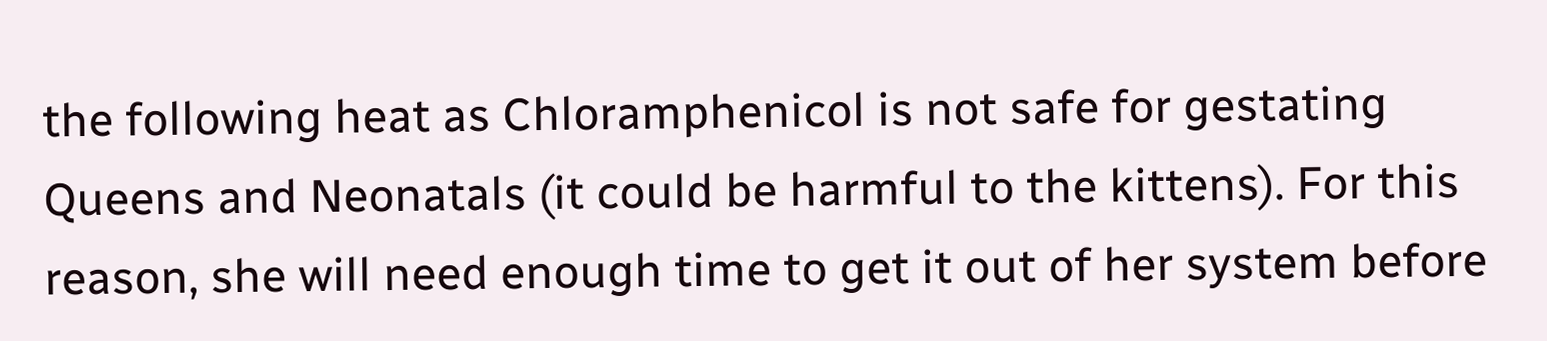the following heat as Chloramphenicol is not safe for gestating Queens and Neonatals (it could be harmful to the kittens). For this reason, she will need enough time to get it out of her system before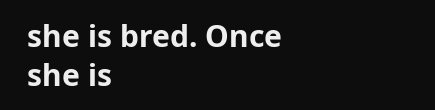she is bred. Once she is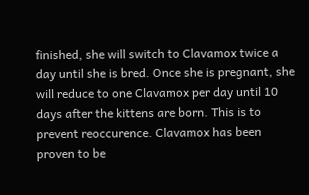finished, she will switch to Clavamox twice a day until she is bred. Once she is pregnant, she will reduce to one Clavamox per day until 10 days after the kittens are born. This is to prevent reoccurence. Clavamox has been proven to be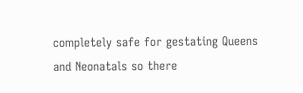completely safe for gestating Queens and Neonatals so there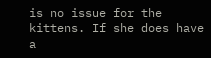is no issue for the kittens. If she does have a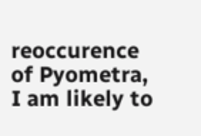reoccurence of Pyometra, I am likely to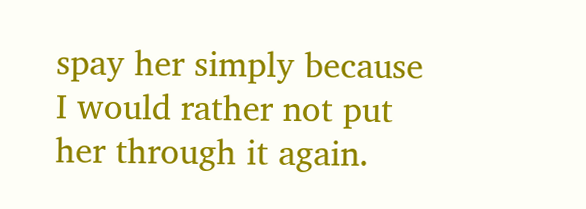spay her simply because I would rather not put her through it again.